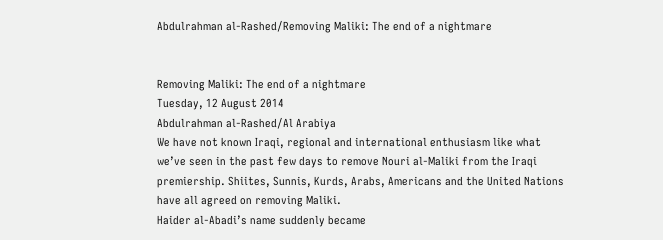Abdulrahman al-Rashed/Removing Maliki: The end of a nightmare


Removing Maliki: The end of a nightmare
Tuesday, 12 August 2014
Abdulrahman al-Rashed/Al Arabiya
We have not known Iraqi, regional and international enthusiasm like what we’ve seen in the past few days to remove Nouri al-Maliki from the Iraqi premiership. Shiites, Sunnis, Kurds, Arabs, Americans and the United Nations have all agreed on removing Maliki.
Haider al-Abadi’s name suddenly became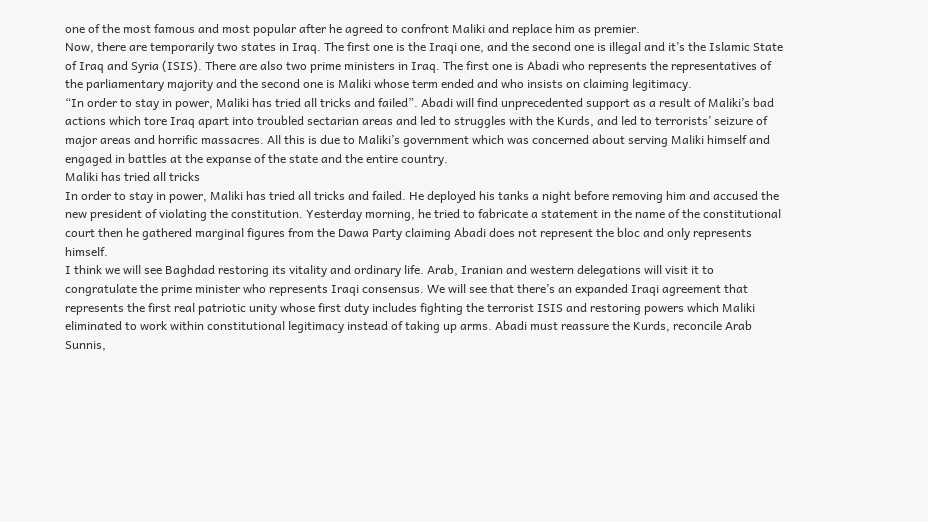one of the most famous and most popular after he agreed to confront Maliki and replace him as premier.
Now, there are temporarily two states in Iraq. The first one is the Iraqi one, and the second one is illegal and it’s the Islamic State of Iraq and Syria (ISIS). There are also two prime ministers in Iraq. The first one is Abadi who represents the representatives of the parliamentary majority and the second one is Maliki whose term ended and who insists on claiming legitimacy.
“In order to stay in power, Maliki has tried all tricks and failed”. Abadi will find unprecedented support as a result of Maliki’s bad actions which tore Iraq apart into troubled sectarian areas and led to struggles with the Kurds, and led to terrorists’ seizure of major areas and horrific massacres. All this is due to Maliki’s government which was concerned about serving Maliki himself and engaged in battles at the expanse of the state and the entire country.
Maliki has tried all tricks
In order to stay in power, Maliki has tried all tricks and failed. He deployed his tanks a night before removing him and accused the new president of violating the constitution. Yesterday morning, he tried to fabricate a statement in the name of the constitutional court then he gathered marginal figures from the Dawa Party claiming Abadi does not represent the bloc and only represents himself.
I think we will see Baghdad restoring its vitality and ordinary life. Arab, Iranian and western delegations will visit it to congratulate the prime minister who represents Iraqi consensus. We will see that there’s an expanded Iraqi agreement that represents the first real patriotic unity whose first duty includes fighting the terrorist ISIS and restoring powers which Maliki eliminated to work within constitutional legitimacy instead of taking up arms. Abadi must reassure the Kurds, reconcile Arab Sunnis,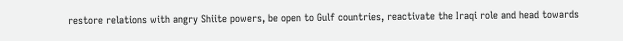restore relations with angry Shiite powers, be open to Gulf countries, reactivate the Iraqi role and head towards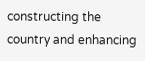constructing the country and enhancing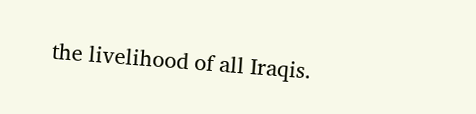the livelihood of all Iraqis.